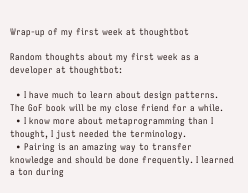Wrap-up of my first week at thoughtbot

Random thoughts about my first week as a developer at thoughtbot:

  • I have much to learn about design patterns. The GoF book will be my close friend for a while.
  • I know more about metaprogramming than I thought, I just needed the terminology.
  • Pairing is an amazing way to transfer knowledge and should be done frequently. I learned a ton during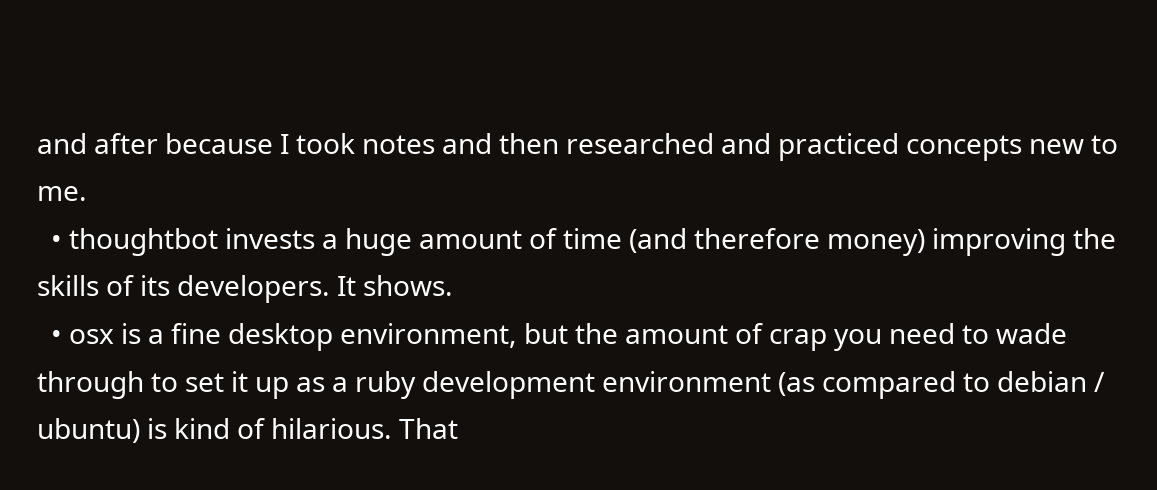and after because I took notes and then researched and practiced concepts new to me.
  • thoughtbot invests a huge amount of time (and therefore money) improving the skills of its developers. It shows.
  • osx is a fine desktop environment, but the amount of crap you need to wade through to set it up as a ruby development environment (as compared to debian / ubuntu) is kind of hilarious. That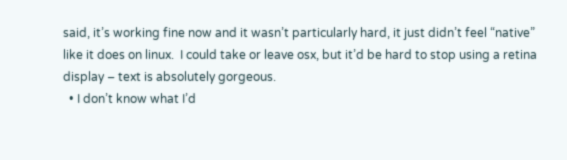said, it’s working fine now and it wasn’t particularly hard, it just didn’t feel “native” like it does on linux.  I could take or leave osx, but it’d be hard to stop using a retina display – text is absolutely gorgeous.
  • I don’t know what I’d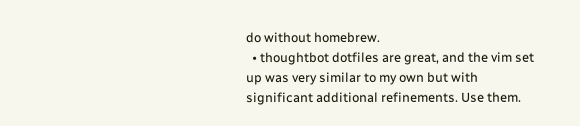do without homebrew.
  • thoughtbot dotfiles are great, and the vim set up was very similar to my own but with significant additional refinements. Use them.